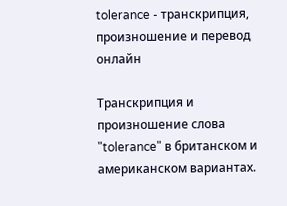tolerance - транскрипция, произношение и перевод онлайн

Транскрипция и произношение слова "tolerance" в британском и американском вариантах.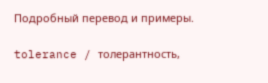Подробный перевод и примеры.

tolerance / толерантность,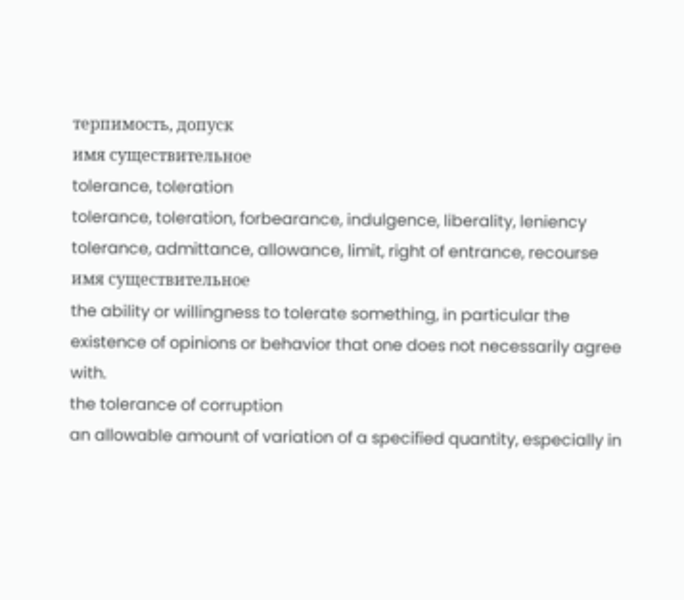терпимость, допуск
имя существительное
tolerance, toleration
tolerance, toleration, forbearance, indulgence, liberality, leniency
tolerance, admittance, allowance, limit, right of entrance, recourse
имя существительное
the ability or willingness to tolerate something, in particular the existence of opinions or behavior that one does not necessarily agree with.
the tolerance of corruption
an allowable amount of variation of a specified quantity, especially in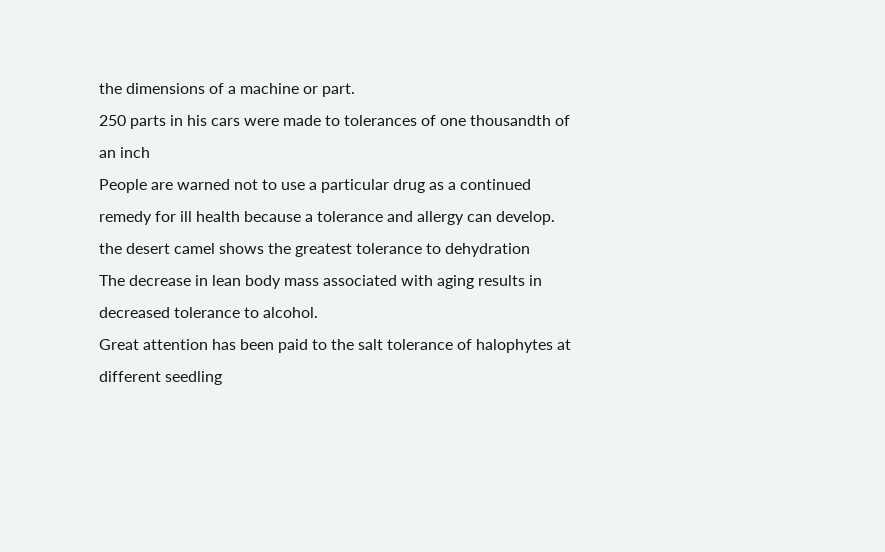the dimensions of a machine or part.
250 parts in his cars were made to tolerances of one thousandth of an inch
People are warned not to use a particular drug as a continued remedy for ill health because a tolerance and allergy can develop.
the desert camel shows the greatest tolerance to dehydration
The decrease in lean body mass associated with aging results in decreased tolerance to alcohol.
Great attention has been paid to the salt tolerance of halophytes at different seedling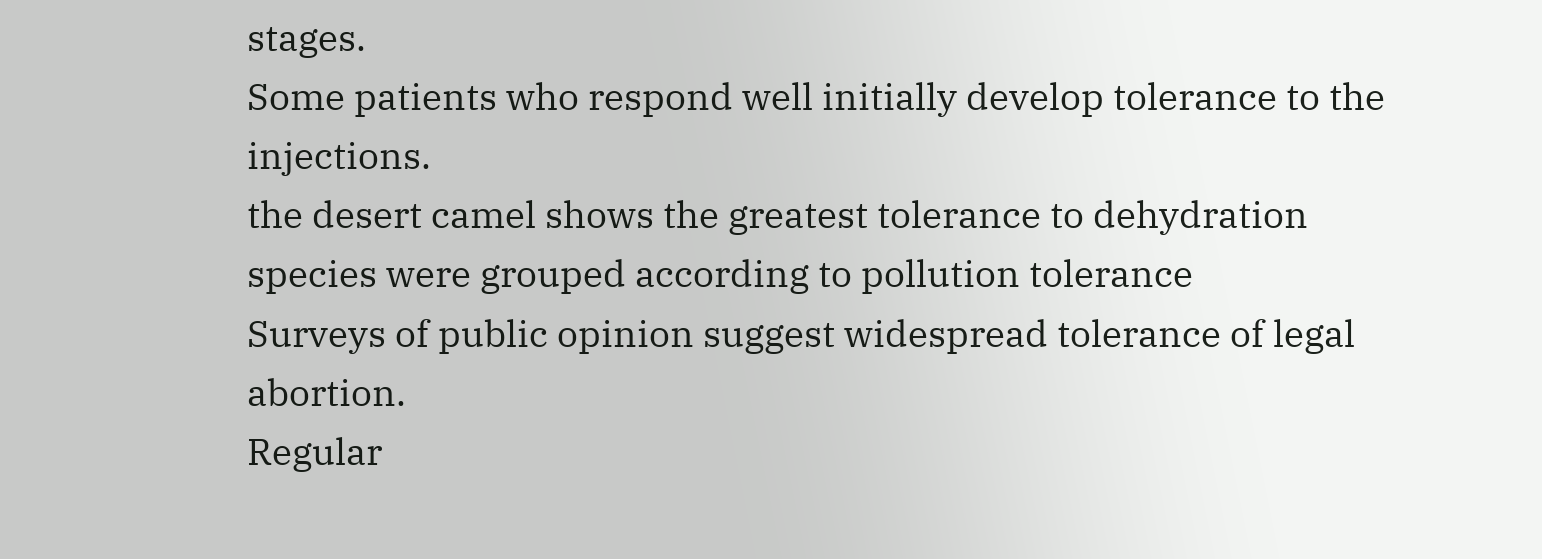stages.
Some patients who respond well initially develop tolerance to the injections.
the desert camel shows the greatest tolerance to dehydration
species were grouped according to pollution tolerance
Surveys of public opinion suggest widespread tolerance of legal abortion.
Regular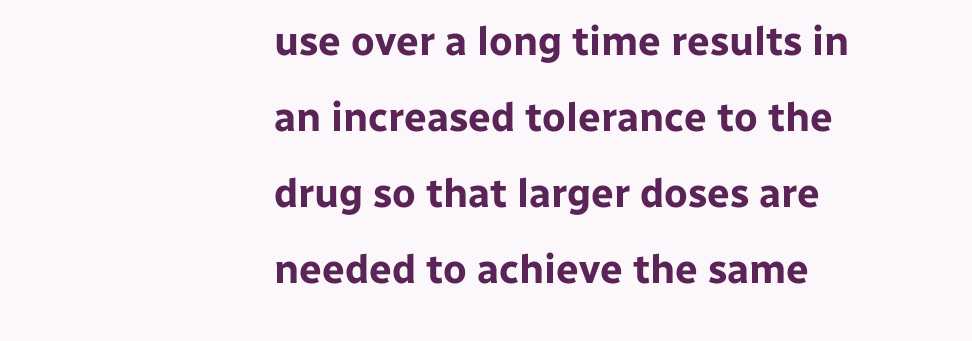use over a long time results in an increased tolerance to the drug so that larger doses are needed to achieve the same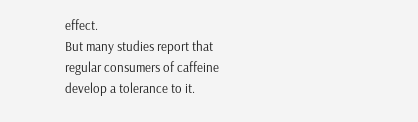effect.
But many studies report that regular consumers of caffeine develop a tolerance to it.